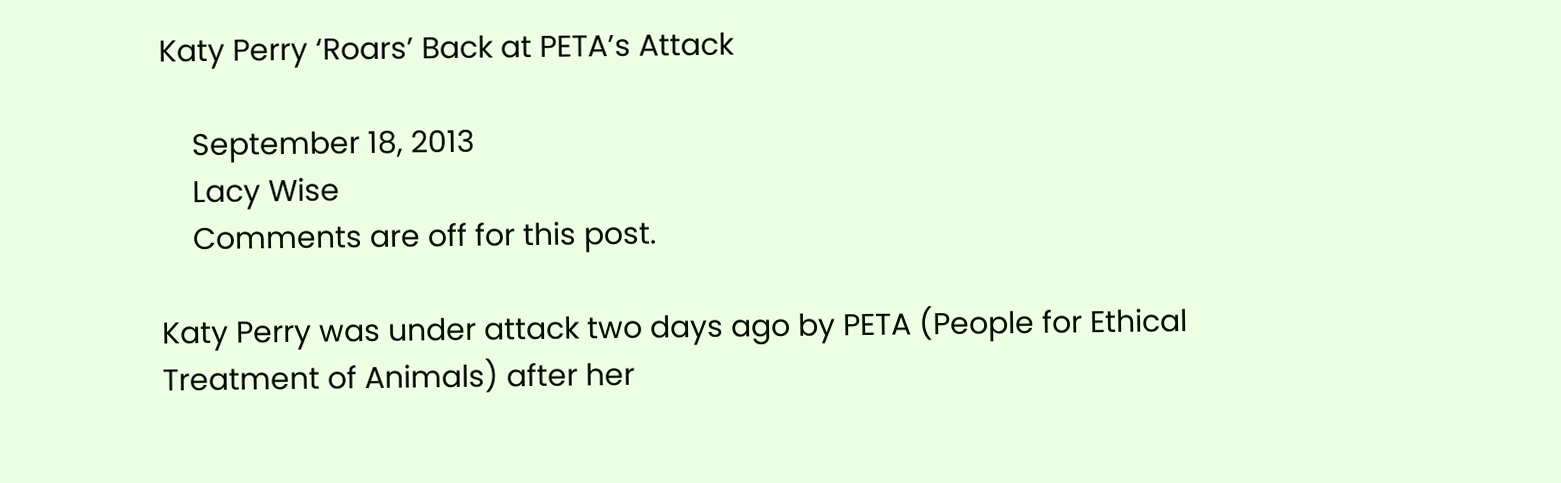Katy Perry ‘Roars’ Back at PETA’s Attack

    September 18, 2013
    Lacy Wise
    Comments are off for this post.

Katy Perry was under attack two days ago by PETA (People for Ethical Treatment of Animals) after her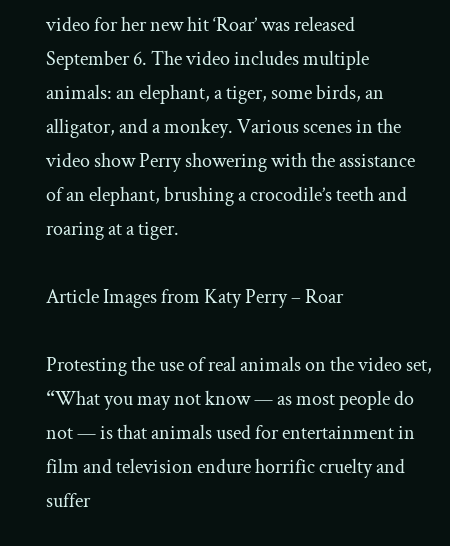video for her new hit ‘Roar’ was released September 6. The video includes multiple animals: an elephant, a tiger, some birds, an alligator, and a monkey. Various scenes in the video show Perry showering with the assistance of an elephant, brushing a crocodile’s teeth and roaring at a tiger.

Article Images from Katy Perry – Roar

Protesting the use of real animals on the video set, “What you may not know — as most people do not — is that animals used for entertainment in film and television endure horrific cruelty and suffer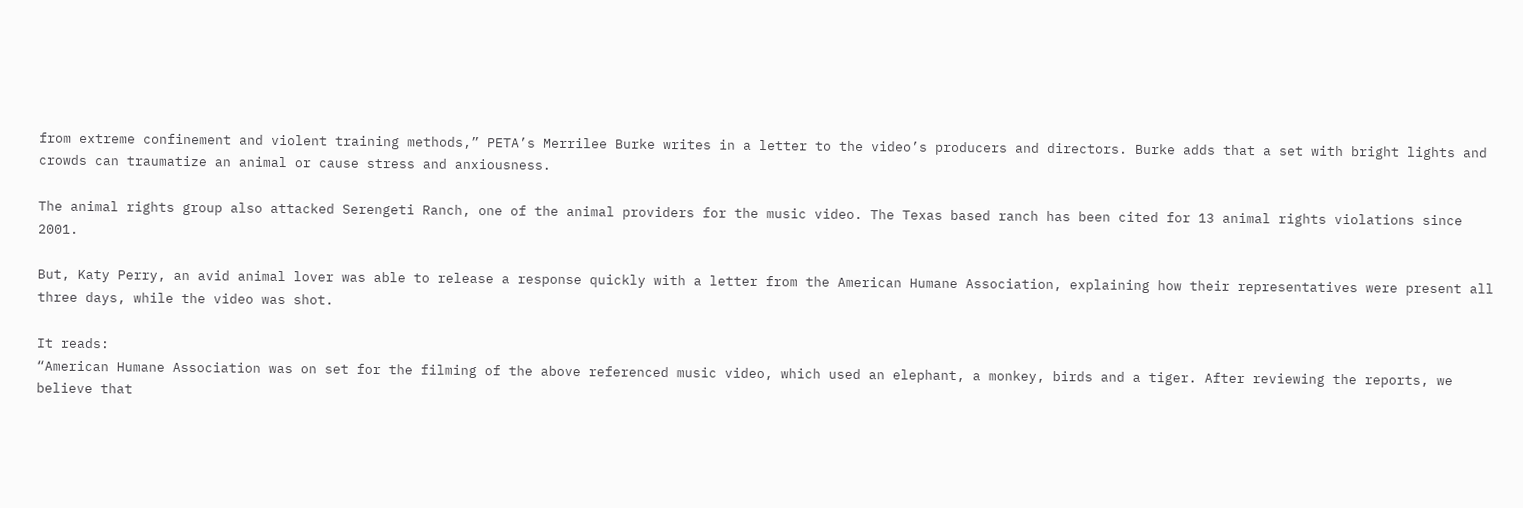from extreme confinement and violent training methods,” PETA’s Merrilee Burke writes in a letter to the video’s producers and directors. Burke adds that a set with bright lights and crowds can traumatize an animal or cause stress and anxiousness.

The animal rights group also attacked Serengeti Ranch, one of the animal providers for the music video. The Texas based ranch has been cited for 13 animal rights violations since 2001.

But, Katy Perry, an avid animal lover was able to release a response quickly with a letter from the American Humane Association, explaining how their representatives were present all three days, while the video was shot.

It reads:
“American Humane Association was on set for the filming of the above referenced music video, which used an elephant, a monkey, birds and a tiger. After reviewing the reports, we believe that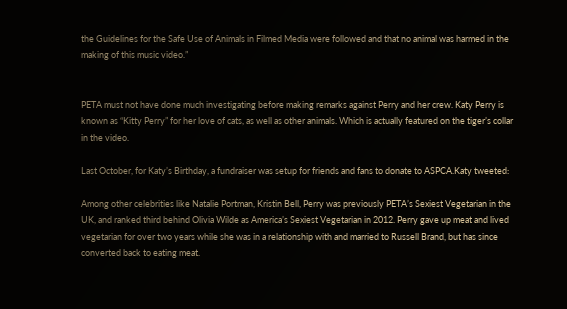the Guidelines for the Safe Use of Animals in Filmed Media were followed and that no animal was harmed in the making of this music video.”


PETA must not have done much investigating before making remarks against Perry and her crew. Katy Perry is known as “Kitty Perry” for her love of cats, as well as other animals. Which is actually featured on the tiger’s collar in the video.

Last October, for Katy’s Birthday, a fundraiser was setup for friends and fans to donate to ASPCA.Katy tweeted:

Among other celebrities like Natalie Portman, Kristin Bell, Perry was previously PETA’s Sexiest Vegetarian in the UK, and ranked third behind Olivia Wilde as America’s Sexiest Vegetarian in 2012. Perry gave up meat and lived vegetarian for over two years while she was in a relationship with and married to Russell Brand, but has since converted back to eating meat.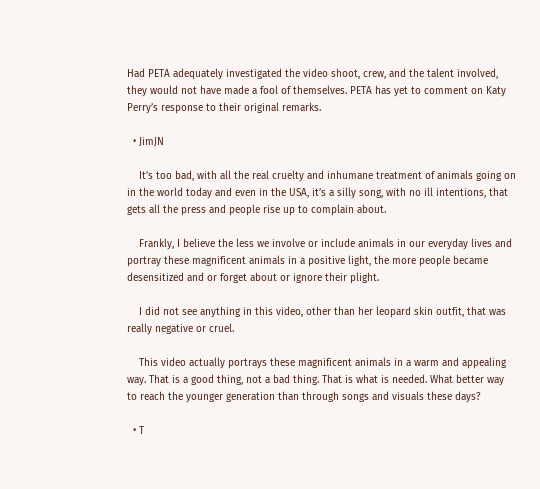Had PETA adequately investigated the video shoot, crew, and the talent involved, they would not have made a fool of themselves. PETA has yet to comment on Katy Perry’s response to their original remarks.

  • JimJN

    It’s too bad, with all the real cruelty and inhumane treatment of animals going on in the world today and even in the USA, it’s a silly song, with no ill intentions, that gets all the press and people rise up to complain about.

    Frankly, I believe the less we involve or include animals in our everyday lives and portray these magnificent animals in a positive light, the more people became desensitized and or forget about or ignore their plight.

    I did not see anything in this video, other than her leopard skin outfit, that was really negative or cruel.

    This video actually portrays these magnificent animals in a warm and appealing way. That is a good thing, not a bad thing. That is what is needed. What better way to reach the younger generation than through songs and visuals these days?

  • T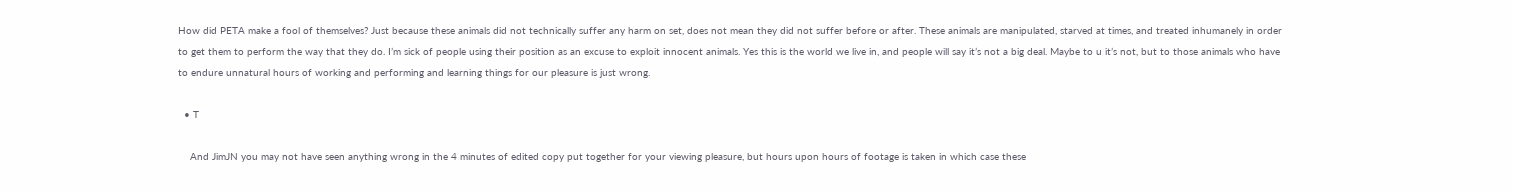How did PETA make a fool of themselves? Just because these animals did not technically suffer any harm on set, does not mean they did not suffer before or after. These animals are manipulated, starved at times, and treated inhumanely in order to get them to perform the way that they do. I’m sick of people using their position as an excuse to exploit innocent animals. Yes this is the world we live in, and people will say it’s not a big deal. Maybe to u it’s not, but to those animals who have to endure unnatural hours of working and performing and learning things for our pleasure is just wrong.

  • T

    And JimJN you may not have seen anything wrong in the 4 minutes of edited copy put together for your viewing pleasure, but hours upon hours of footage is taken in which case these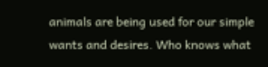animals are being used for our simple wants and desires. Who knows what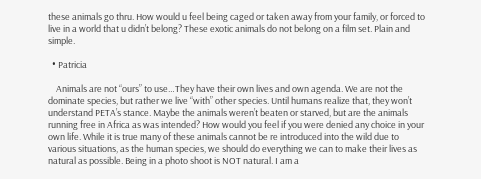these animals go thru. How would u feel being caged or taken away from your family, or forced to live in a world that u didn’t belong? These exotic animals do not belong on a film set. Plain and simple.

  • Patricia

    Animals are not “ours” to use…They have their own lives and own agenda. We are not the dominate species, but rather we live “with” other species. Until humans realize that, they won’t understand PETA’s stance. Maybe the animals weren’t beaten or starved, but are the animals running free in Africa as was intended? How would you feel if you were denied any choice in your own life. While it is true many of these animals cannot be re introduced into the wild due to various situations, as the human species, we should do everything we can to make their lives as natural as possible. Being in a photo shoot is NOT natural. I am a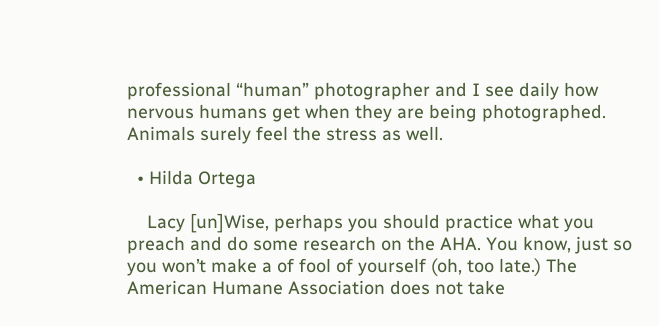professional “human” photographer and I see daily how nervous humans get when they are being photographed. Animals surely feel the stress as well.

  • Hilda Ortega

    Lacy [un]Wise, perhaps you should practice what you preach and do some research on the AHA. You know, just so you won’t make a of fool of yourself (oh, too late.) The American Humane Association does not take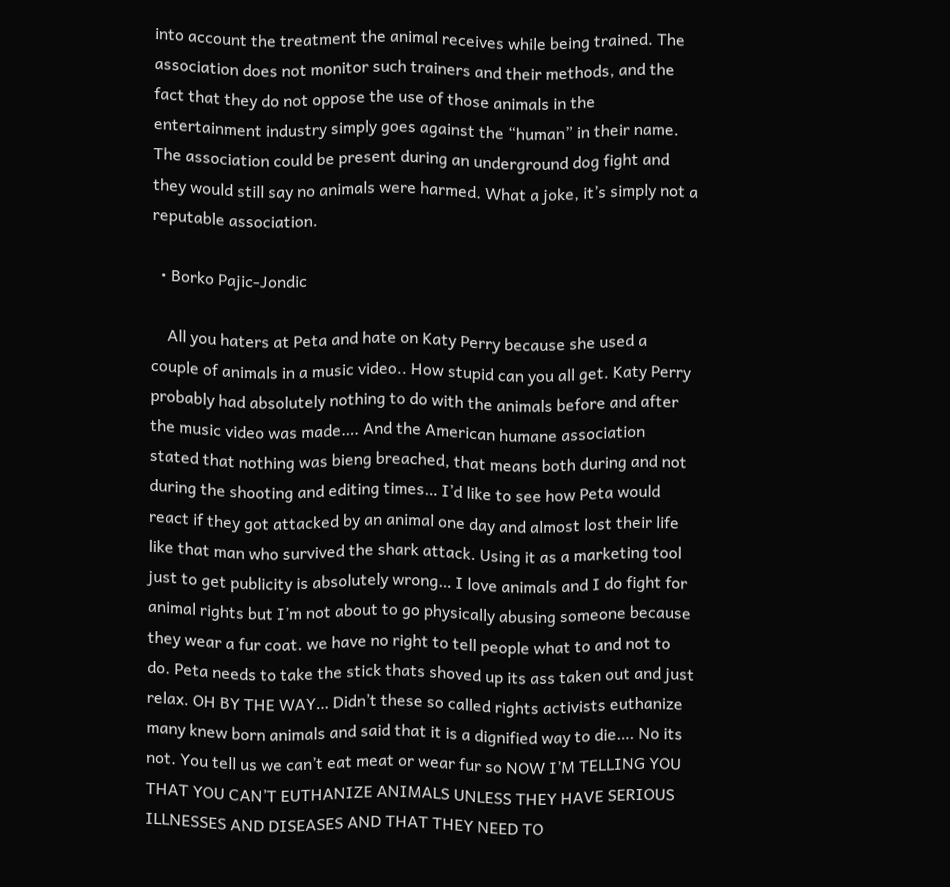into account the treatment the animal receives while being trained. The association does not monitor such trainers and their methods, and the fact that they do not oppose the use of those animals in the entertainment industry simply goes against the “human” in their name. The association could be present during an underground dog fight and they would still say no animals were harmed. What a joke, it’s simply not a reputable association.

  • Borko Pajic-Jondic

    All you haters at Peta and hate on Katy Perry because she used a couple of animals in a music video.. How stupid can you all get. Katy Perry probably had absolutely nothing to do with the animals before and after the music video was made…. And the American humane association stated that nothing was bieng breached, that means both during and not during the shooting and editing times… I’d like to see how Peta would react if they got attacked by an animal one day and almost lost their life like that man who survived the shark attack. Using it as a marketing tool just to get publicity is absolutely wrong… I love animals and I do fight for animal rights but I’m not about to go physically abusing someone because they wear a fur coat. we have no right to tell people what to and not to do. Peta needs to take the stick thats shoved up its ass taken out and just relax. OH BY THE WAY… Didn’t these so called rights activists euthanize many knew born animals and said that it is a dignified way to die…. No its not. You tell us we can’t eat meat or wear fur so NOW I’M TELLING YOU THAT YOU CAN’T EUTHANIZE ANIMALS UNLESS THEY HAVE SERIOUS ILLNESSES AND DISEASES AND THAT THEY NEED TO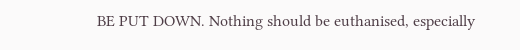BE PUT DOWN. Nothing should be euthanised, especially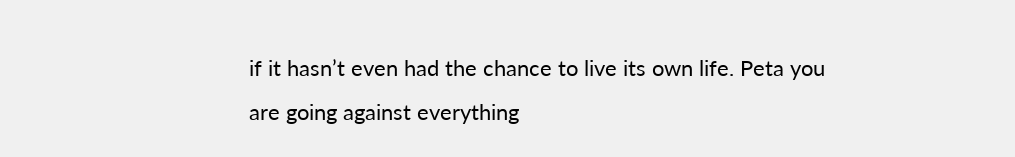if it hasn’t even had the chance to live its own life. Peta you are going against everything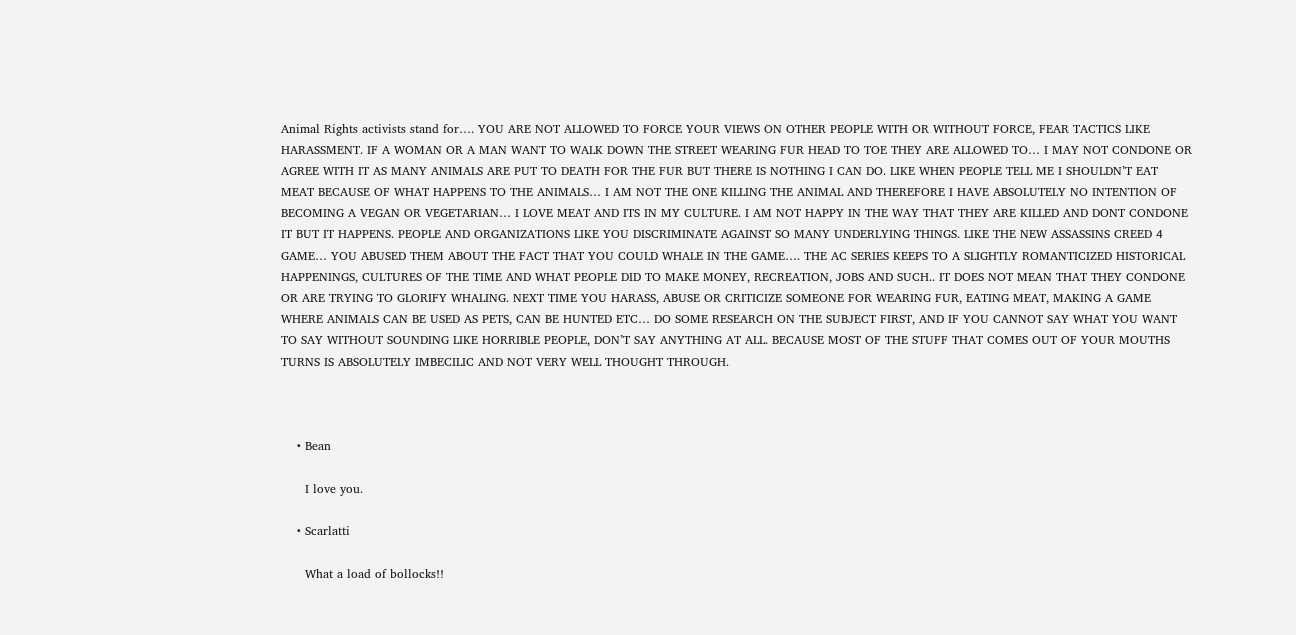Animal Rights activists stand for…. YOU ARE NOT ALLOWED TO FORCE YOUR VIEWS ON OTHER PEOPLE WITH OR WITHOUT FORCE, FEAR TACTICS LIKE HARASSMENT. IF A WOMAN OR A MAN WANT TO WALK DOWN THE STREET WEARING FUR HEAD TO TOE THEY ARE ALLOWED TO… I MAY NOT CONDONE OR AGREE WITH IT AS MANY ANIMALS ARE PUT TO DEATH FOR THE FUR BUT THERE IS NOTHING I CAN DO. LIKE WHEN PEOPLE TELL ME I SHOULDN’T EAT MEAT BECAUSE OF WHAT HAPPENS TO THE ANIMALS… I AM NOT THE ONE KILLING THE ANIMAL AND THEREFORE I HAVE ABSOLUTELY NO INTENTION OF BECOMING A VEGAN OR VEGETARIAN… I LOVE MEAT AND ITS IN MY CULTURE. I AM NOT HAPPY IN THE WAY THAT THEY ARE KILLED AND DONT CONDONE IT BUT IT HAPPENS. PEOPLE AND ORGANIZATIONS LIKE YOU DISCRIMINATE AGAINST SO MANY UNDERLYING THINGS. LIKE THE NEW ASSASSINS CREED 4 GAME… YOU ABUSED THEM ABOUT THE FACT THAT YOU COULD WHALE IN THE GAME…. THE AC SERIES KEEPS TO A SLIGHTLY ROMANTICIZED HISTORICAL HAPPENINGS, CULTURES OF THE TIME AND WHAT PEOPLE DID TO MAKE MONEY, RECREATION, JOBS AND SUCH.. IT DOES NOT MEAN THAT THEY CONDONE OR ARE TRYING TO GLORIFY WHALING. NEXT TIME YOU HARASS, ABUSE OR CRITICIZE SOMEONE FOR WEARING FUR, EATING MEAT, MAKING A GAME WHERE ANIMALS CAN BE USED AS PETS, CAN BE HUNTED ETC… DO SOME RESEARCH ON THE SUBJECT FIRST, AND IF YOU CANNOT SAY WHAT YOU WANT TO SAY WITHOUT SOUNDING LIKE HORRIBLE PEOPLE, DON’T SAY ANYTHING AT ALL. BECAUSE MOST OF THE STUFF THAT COMES OUT OF YOUR MOUTHS TURNS IS ABSOLUTELY IMBECILIC AND NOT VERY WELL THOUGHT THROUGH.



    • Bean

      I love you.

    • Scarlatti

      What a load of bollocks!!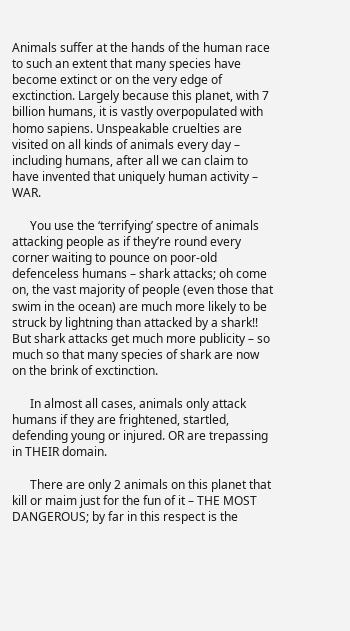Animals suffer at the hands of the human race to such an extent that many species have become extinct or on the very edge of exctinction. Largely because this planet, with 7 billion humans, it is vastly overpopulated with homo sapiens. Unspeakable cruelties are visited on all kinds of animals every day – including humans, after all we can claim to have invented that uniquely human activity – WAR.

      You use the ‘terrifying’ spectre of animals attacking people as if they’re round every corner waiting to pounce on poor-old defenceless humans – shark attacks; oh come on, the vast majority of people (even those that swim in the ocean) are much more likely to be struck by lightning than attacked by a shark!! But shark attacks get much more publicity – so much so that many species of shark are now on the brink of exctinction.

      In almost all cases, animals only attack humans if they are frightened, startled, defending young or injured. OR are trepassing in THEIR domain.

      There are only 2 animals on this planet that kill or maim just for the fun of it – THE MOST DANGEROUS; by far in this respect is the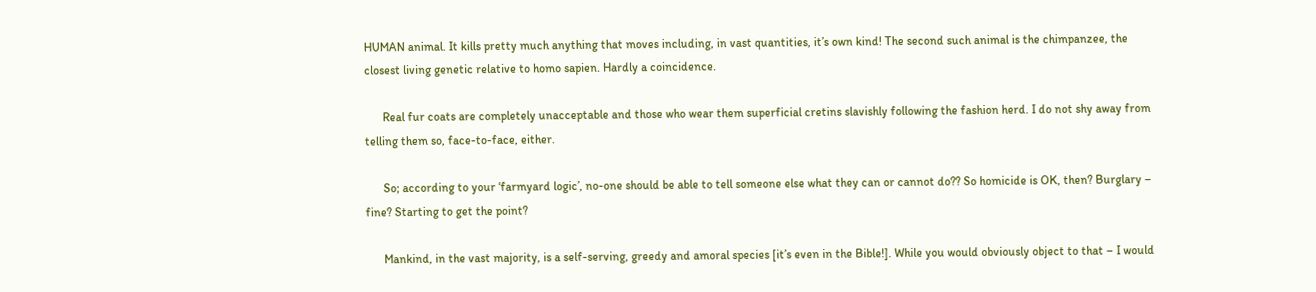HUMAN animal. It kills pretty much anything that moves including, in vast quantities, it’s own kind! The second such animal is the chimpanzee, the closest living genetic relative to homo sapien. Hardly a coincidence.

      Real fur coats are completely unacceptable and those who wear them superficial cretins slavishly following the fashion herd. I do not shy away from telling them so, face-to-face, either.

      So; according to your ‘farmyard logic’, no-one should be able to tell someone else what they can or cannot do?? So homicide is OK, then? Burglary – fine? Starting to get the point?

      Mankind, in the vast majority, is a self-serving, greedy and amoral species [it’s even in the Bible!]. While you would obviously object to that – I would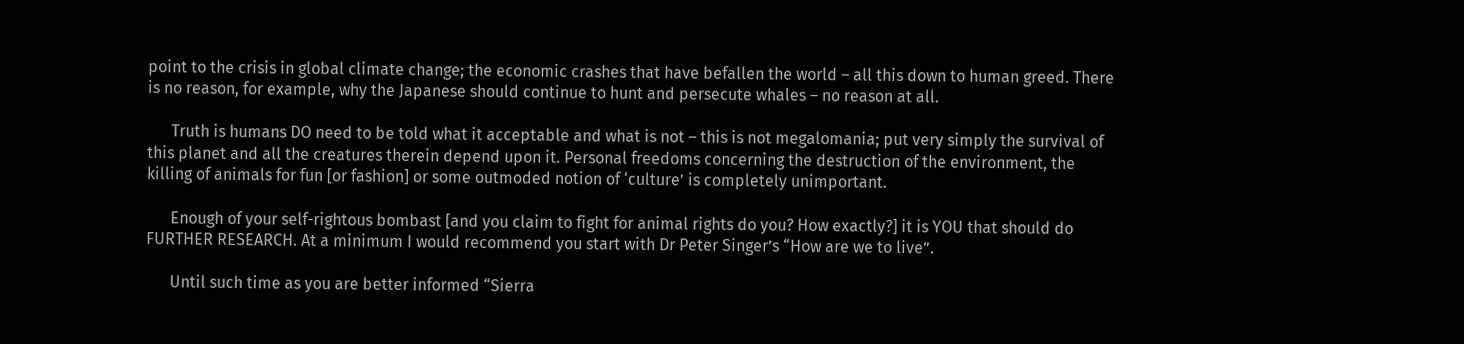point to the crisis in global climate change; the economic crashes that have befallen the world – all this down to human greed. There is no reason, for example, why the Japanese should continue to hunt and persecute whales – no reason at all.

      Truth is humans DO need to be told what it acceptable and what is not – this is not megalomania; put very simply the survival of this planet and all the creatures therein depend upon it. Personal freedoms concerning the destruction of the environment, the killing of animals for fun [or fashion] or some outmoded notion of ‘culture’ is completely unimportant.

      Enough of your self-rightous bombast [and you claim to fight for animal rights do you? How exactly?] it is YOU that should do FURTHER RESEARCH. At a minimum I would recommend you start with Dr Peter Singer’s “How are we to live”.

      Until such time as you are better informed “Sierra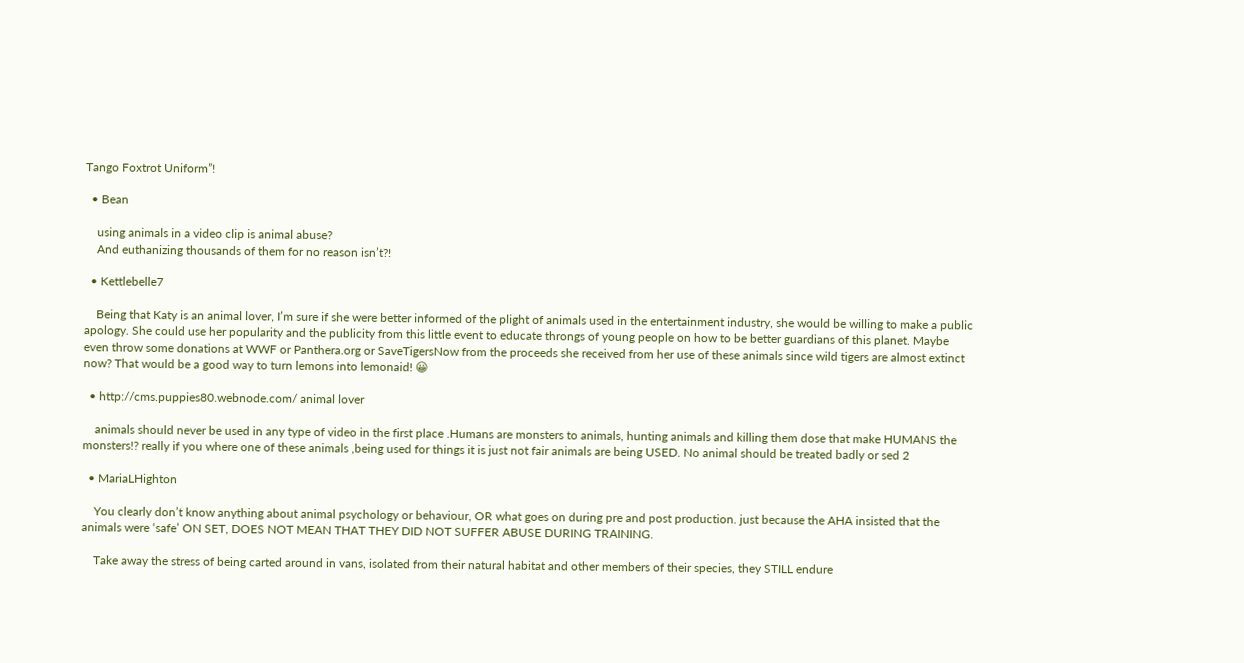Tango Foxtrot Uniform”!

  • Bean

    using animals in a video clip is animal abuse?
    And euthanizing thousands of them for no reason isn’t?!

  • Kettlebelle7

    Being that Katy is an animal lover, I’m sure if she were better informed of the plight of animals used in the entertainment industry, she would be willing to make a public apology. She could use her popularity and the publicity from this little event to educate throngs of young people on how to be better guardians of this planet. Maybe even throw some donations at WWF or Panthera.org or SaveTigersNow from the proceeds she received from her use of these animals since wild tigers are almost extinct now? That would be a good way to turn lemons into lemonaid! 😀

  • http://cms.puppies80.webnode.com/ animal lover

    animals should never be used in any type of video in the first place .Humans are monsters to animals, hunting animals and killing them dose that make HUMANS the monsters!? really if you where one of these animals ,being used for things it is just not fair animals are being USED. No animal should be treated badly or sed 2

  • MariaLHighton

    You clearly don’t know anything about animal psychology or behaviour, OR what goes on during pre and post production. just because the AHA insisted that the animals were ‘safe’ ON SET, DOES NOT MEAN THAT THEY DID NOT SUFFER ABUSE DURING TRAINING.

    Take away the stress of being carted around in vans, isolated from their natural habitat and other members of their species, they STILL endure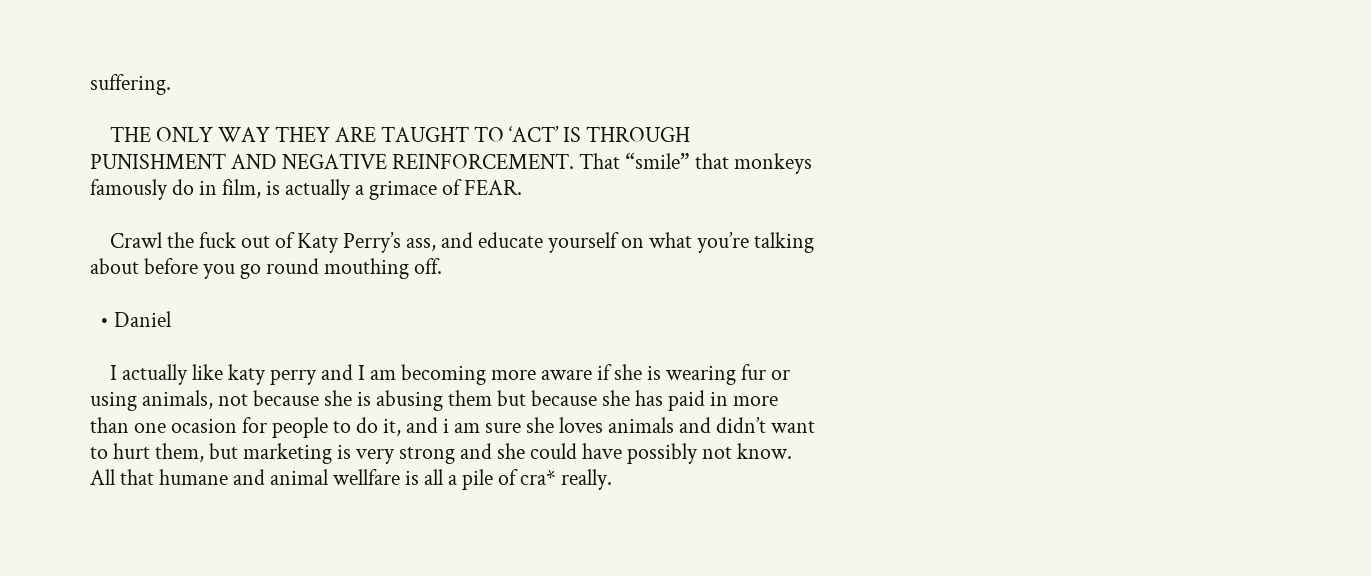suffering.

    THE ONLY WAY THEY ARE TAUGHT TO ‘ACT’ IS THROUGH PUNISHMENT AND NEGATIVE REINFORCEMENT. That “smile” that monkeys famously do in film, is actually a grimace of FEAR.

    Crawl the fuck out of Katy Perry’s ass, and educate yourself on what you’re talking about before you go round mouthing off.

  • Daniel

    I actually like katy perry and I am becoming more aware if she is wearing fur or using animals, not because she is abusing them but because she has paid in more than one ocasion for people to do it, and i am sure she loves animals and didn’t want to hurt them, but marketing is very strong and she could have possibly not know. All that humane and animal wellfare is all a pile of cra* really.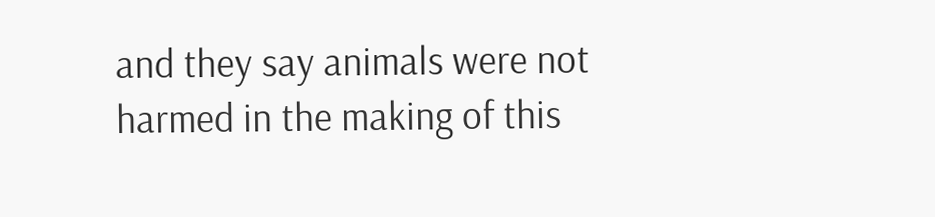and they say animals were not harmed in the making of this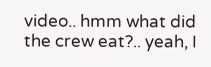video.. hmm what did the crew eat?.. yeah, I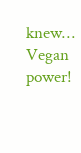knew… Vegan power!